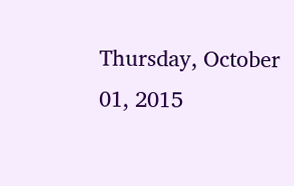Thursday, October 01, 2015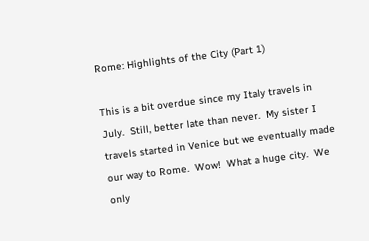Rome: Highlights of the City (Part 1)

This is a bit overdue since my Italy travels in July.  Still, better late than never.  My sister I travels started in Venice but we eventually made our way to Rome.  Wow!  What a huge city.  We only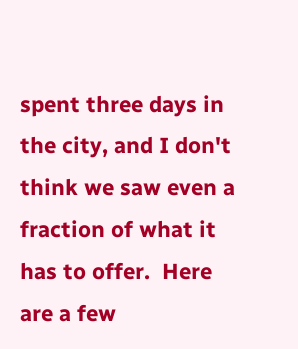spent three days in the city, and I don't think we saw even a fraction of what it has to offer.  Here are a few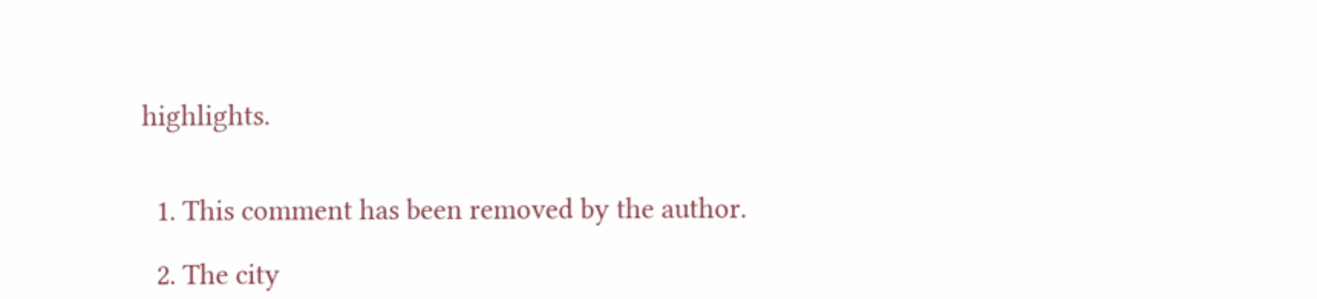highlights.


  1. This comment has been removed by the author.

  2. The city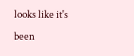looks like it's been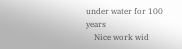under water for 100 years
    Nice work wid